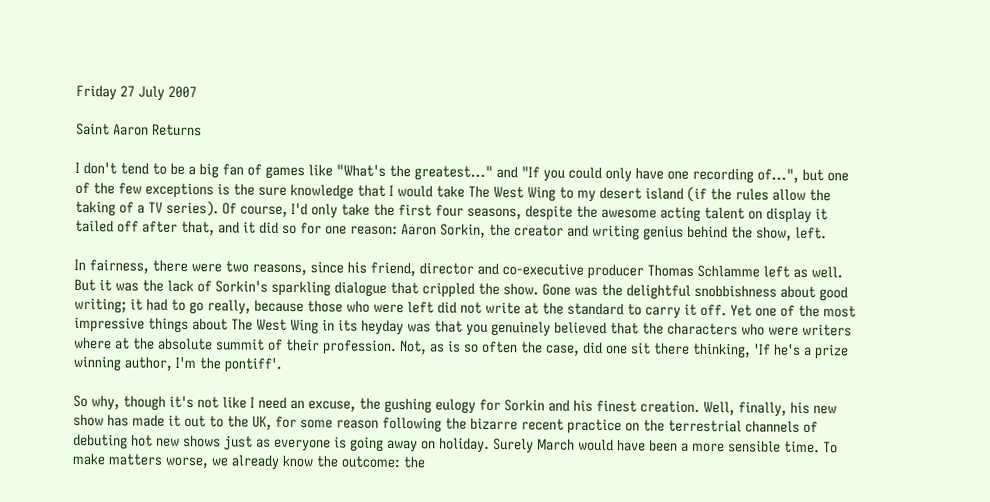Friday 27 July 2007

Saint Aaron Returns

I don't tend to be a big fan of games like "What's the greatest..." and "If you could only have one recording of...", but one of the few exceptions is the sure knowledge that I would take The West Wing to my desert island (if the rules allow the taking of a TV series). Of course, I'd only take the first four seasons, despite the awesome acting talent on display it tailed off after that, and it did so for one reason: Aaron Sorkin, the creator and writing genius behind the show, left.

In fairness, there were two reasons, since his friend, director and co-executive producer Thomas Schlamme left as well. But it was the lack of Sorkin's sparkling dialogue that crippled the show. Gone was the delightful snobbishness about good writing; it had to go really, because those who were left did not write at the standard to carry it off. Yet one of the most impressive things about The West Wing in its heyday was that you genuinely believed that the characters who were writers where at the absolute summit of their profession. Not, as is so often the case, did one sit there thinking, 'If he's a prize winning author, I'm the pontiff'.

So why, though it's not like I need an excuse, the gushing eulogy for Sorkin and his finest creation. Well, finally, his new show has made it out to the UK, for some reason following the bizarre recent practice on the terrestrial channels of debuting hot new shows just as everyone is going away on holiday. Surely March would have been a more sensible time. To make matters worse, we already know the outcome: the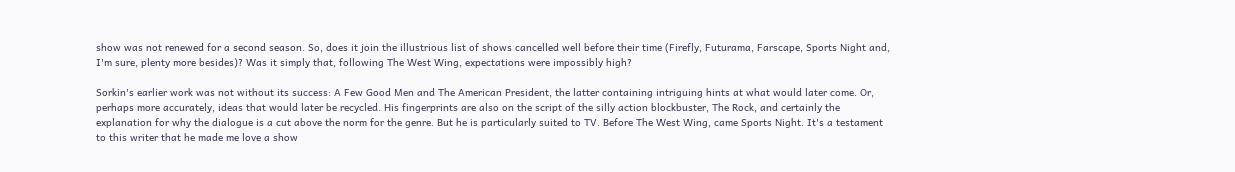show was not renewed for a second season. So, does it join the illustrious list of shows cancelled well before their time (Firefly, Futurama, Farscape, Sports Night and, I'm sure, plenty more besides)? Was it simply that, following The West Wing, expectations were impossibly high?

Sorkin's earlier work was not without its success: A Few Good Men and The American President, the latter containing intriguing hints at what would later come. Or, perhaps more accurately, ideas that would later be recycled. His fingerprints are also on the script of the silly action blockbuster, The Rock, and certainly the explanation for why the dialogue is a cut above the norm for the genre. But he is particularly suited to TV. Before The West Wing, came Sports Night. It's a testament to this writer that he made me love a show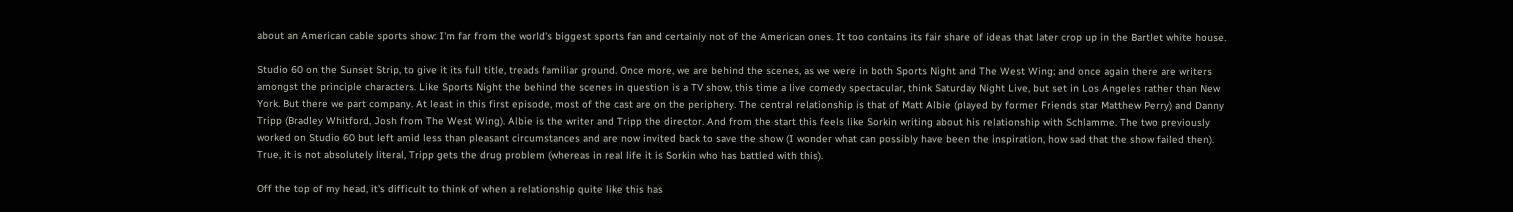about an American cable sports show: I'm far from the world's biggest sports fan and certainly not of the American ones. It too contains its fair share of ideas that later crop up in the Bartlet white house.

Studio 60 on the Sunset Strip, to give it its full title, treads familiar ground. Once more, we are behind the scenes, as we were in both Sports Night and The West Wing; and once again there are writers amongst the principle characters. Like Sports Night the behind the scenes in question is a TV show, this time a live comedy spectacular, think Saturday Night Live, but set in Los Angeles rather than New York. But there we part company. At least in this first episode, most of the cast are on the periphery. The central relationship is that of Matt Albie (played by former Friends star Matthew Perry) and Danny Tripp (Bradley Whitford, Josh from The West Wing). Albie is the writer and Tripp the director. And from the start this feels like Sorkin writing about his relationship with Schlamme. The two previously worked on Studio 60 but left amid less than pleasant circumstances and are now invited back to save the show (I wonder what can possibly have been the inspiration, how sad that the show failed then). True, it is not absolutely literal, Tripp gets the drug problem (whereas in real life it is Sorkin who has battled with this).

Off the top of my head, it's difficult to think of when a relationship quite like this has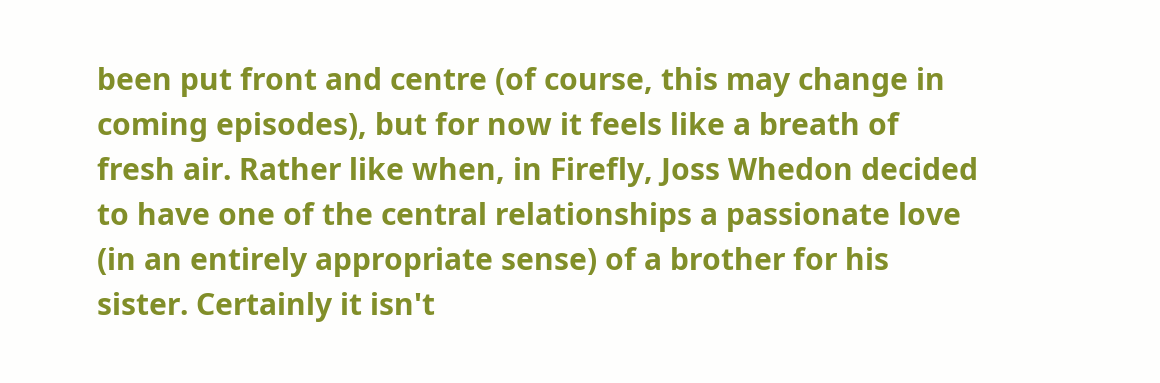been put front and centre (of course, this may change in coming episodes), but for now it feels like a breath of fresh air. Rather like when, in Firefly, Joss Whedon decided to have one of the central relationships a passionate love (in an entirely appropriate sense) of a brother for his sister. Certainly it isn't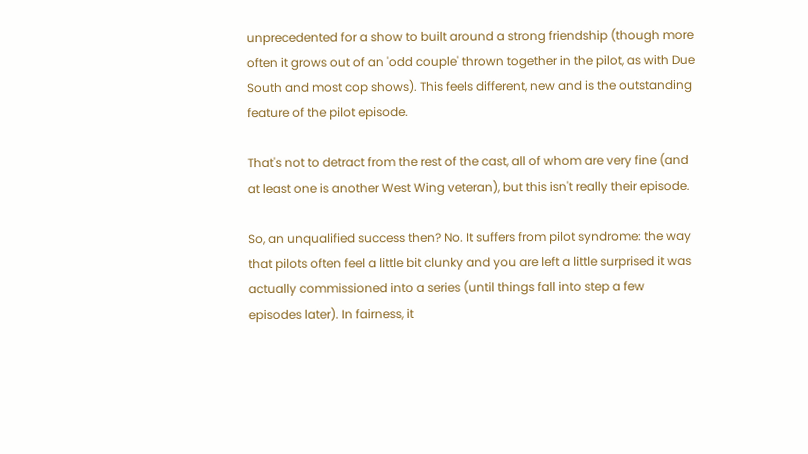unprecedented for a show to built around a strong friendship (though more often it grows out of an 'odd couple' thrown together in the pilot, as with Due South and most cop shows). This feels different, new and is the outstanding feature of the pilot episode.

That's not to detract from the rest of the cast, all of whom are very fine (and at least one is another West Wing veteran), but this isn't really their episode.

So, an unqualified success then? No. It suffers from pilot syndrome: the way that pilots often feel a little bit clunky and you are left a little surprised it was actually commissioned into a series (until things fall into step a few episodes later). In fairness, it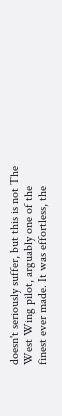doesn't seriously suffer, but this is not The West Wing pilot, arguably one of the finest ever made. It was effortless, the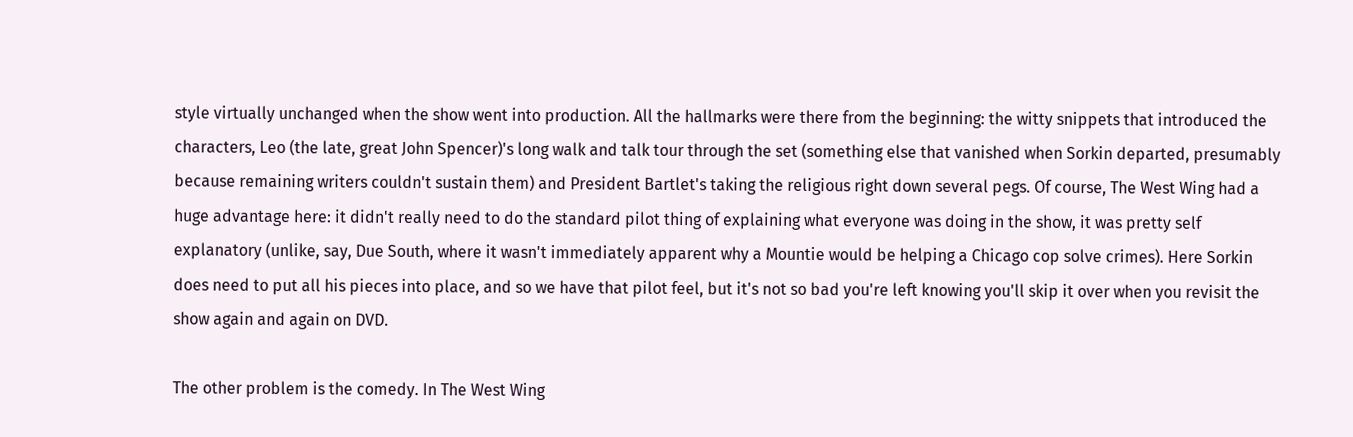style virtually unchanged when the show went into production. All the hallmarks were there from the beginning: the witty snippets that introduced the characters, Leo (the late, great John Spencer)'s long walk and talk tour through the set (something else that vanished when Sorkin departed, presumably because remaining writers couldn't sustain them) and President Bartlet's taking the religious right down several pegs. Of course, The West Wing had a huge advantage here: it didn't really need to do the standard pilot thing of explaining what everyone was doing in the show, it was pretty self explanatory (unlike, say, Due South, where it wasn't immediately apparent why a Mountie would be helping a Chicago cop solve crimes). Here Sorkin does need to put all his pieces into place, and so we have that pilot feel, but it's not so bad you're left knowing you'll skip it over when you revisit the show again and again on DVD.

The other problem is the comedy. In The West Wing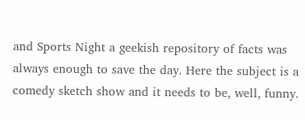and Sports Night a geekish repository of facts was always enough to save the day. Here the subject is a comedy sketch show and it needs to be, well, funny.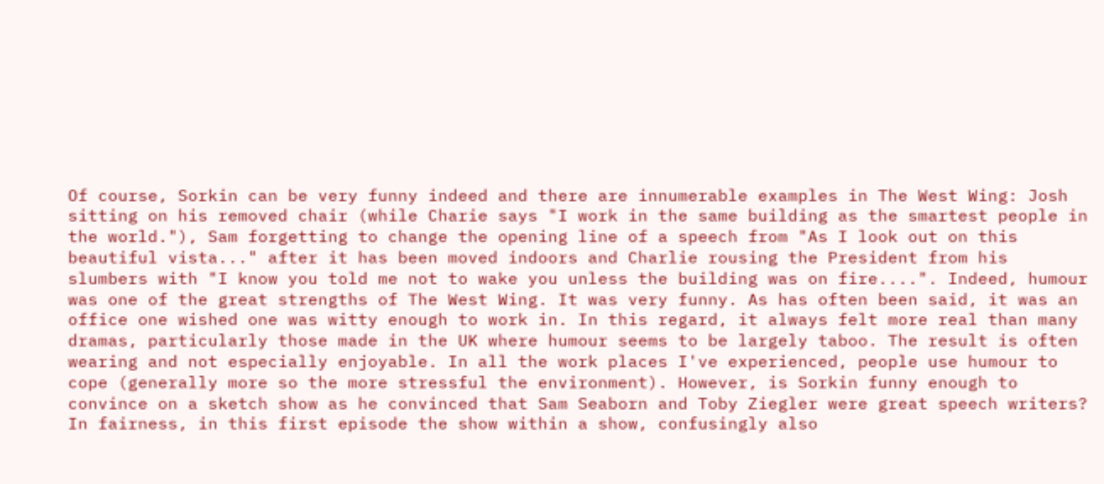Of course, Sorkin can be very funny indeed and there are innumerable examples in The West Wing: Josh sitting on his removed chair (while Charie says "I work in the same building as the smartest people in the world."), Sam forgetting to change the opening line of a speech from "As I look out on this beautiful vista..." after it has been moved indoors and Charlie rousing the President from his slumbers with "I know you told me not to wake you unless the building was on fire....". Indeed, humour was one of the great strengths of The West Wing. It was very funny. As has often been said, it was an office one wished one was witty enough to work in. In this regard, it always felt more real than many dramas, particularly those made in the UK where humour seems to be largely taboo. The result is often wearing and not especially enjoyable. In all the work places I've experienced, people use humour to cope (generally more so the more stressful the environment). However, is Sorkin funny enough to convince on a sketch show as he convinced that Sam Seaborn and Toby Ziegler were great speech writers? In fairness, in this first episode the show within a show, confusingly also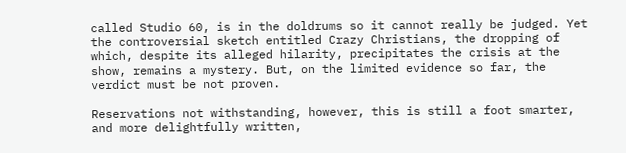called Studio 60, is in the doldrums so it cannot really be judged. Yet the controversial sketch entitled Crazy Christians, the dropping of which, despite its alleged hilarity, precipitates the crisis at the show, remains a mystery. But, on the limited evidence so far, the verdict must be not proven.

Reservations not withstanding, however, this is still a foot smarter, and more delightfully written,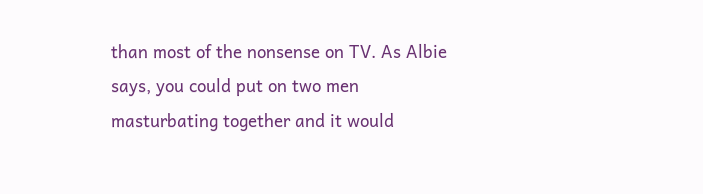than most of the nonsense on TV. As Albie says, you could put on two men masturbating together and it would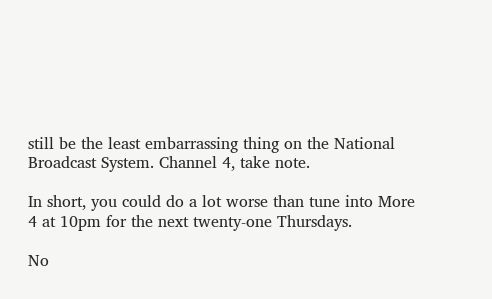still be the least embarrassing thing on the National Broadcast System. Channel 4, take note.

In short, you could do a lot worse than tune into More 4 at 10pm for the next twenty-one Thursdays.

No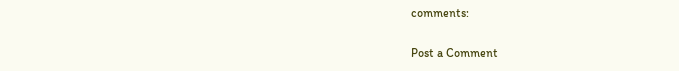comments:

Post a Comment